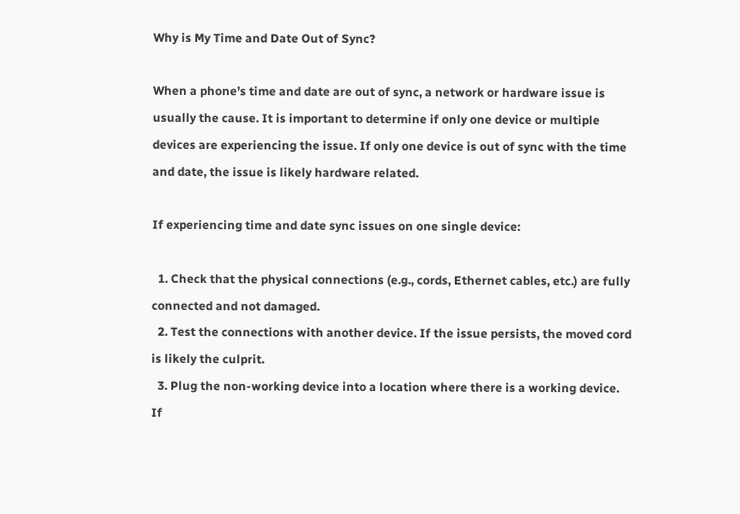Why is My Time and Date Out of Sync?

When a phone’s time and date are out of sync, a network or hardware issue is usually the cause. It is important to determine if only one device or multiple devices are experiencing the issue. If only one device is out of sync with the time and date, the issue is likely hardware related.

If experiencing time and date sync issues on one single device:

  1. Check that the physical connections (e.g., cords, Ethernet cables, etc.) are fully connected and not damaged.
  2. Test the connections with another device. If the issue persists, the moved cord is likely the culprit.
  3. Plug the non-working device into a location where there is a working device. If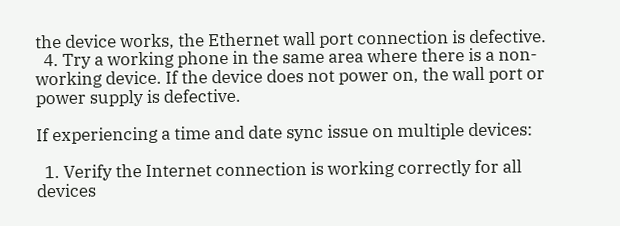the device works, the Ethernet wall port connection is defective.
  4. Try a working phone in the same area where there is a non-working device. If the device does not power on, the wall port or power supply is defective.

If experiencing a time and date sync issue on multiple devices:

  1. Verify the Internet connection is working correctly for all devices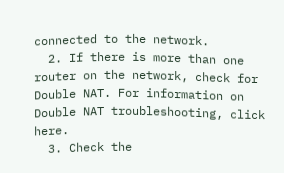connected to the network.
  2. If there is more than one router on the network, check for Double NAT. For information on Double NAT troubleshooting, click here.
  3. Check the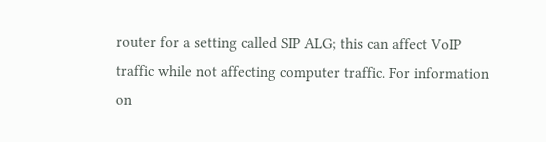router for a setting called SIP ALG; this can affect VoIP traffic while not affecting computer traffic. For information on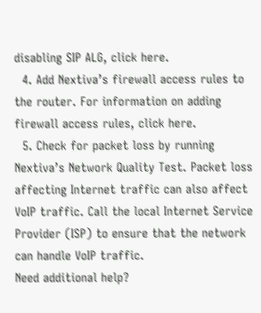disabling SIP ALG, click here.
  4. Add Nextiva’s firewall access rules to the router. For information on adding firewall access rules, click here.
  5. Check for packet loss by running Nextiva’s Network Quality Test. Packet loss affecting Internet traffic can also affect VoIP traffic. Call the local Internet Service Provider (ISP) to ensure that the network can handle VoIP traffic.
Need additional help?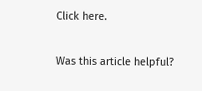Click here.

Was this article helpful?